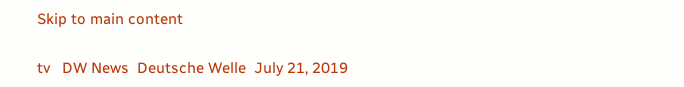Skip to main content

tv   DW News  Deutsche Welle  July 21, 2019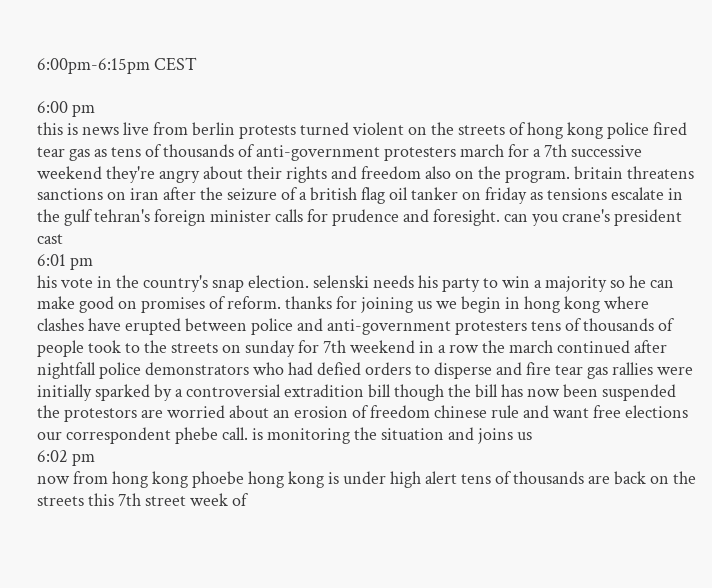6:00pm-6:15pm CEST

6:00 pm
this is news live from berlin protests turned violent on the streets of hong kong police fired tear gas as tens of thousands of anti-government protesters march for a 7th successive weekend they're angry about their rights and freedom also on the program. britain threatens sanctions on iran after the seizure of a british flag oil tanker on friday as tensions escalate in the gulf tehran's foreign minister calls for prudence and foresight. can you crane's president cast
6:01 pm
his vote in the country's snap election. selenski needs his party to win a majority so he can make good on promises of reform. thanks for joining us we begin in hong kong where clashes have erupted between police and anti-government protesters tens of thousands of people took to the streets on sunday for 7th weekend in a row the march continued after nightfall police demonstrators who had defied orders to disperse and fire tear gas rallies were initially sparked by a controversial extradition bill though the bill has now been suspended the protestors are worried about an erosion of freedom chinese rule and want free elections our correspondent phebe call. is monitoring the situation and joins us
6:02 pm
now from hong kong phoebe hong kong is under high alert tens of thousands are back on the streets this 7th street week of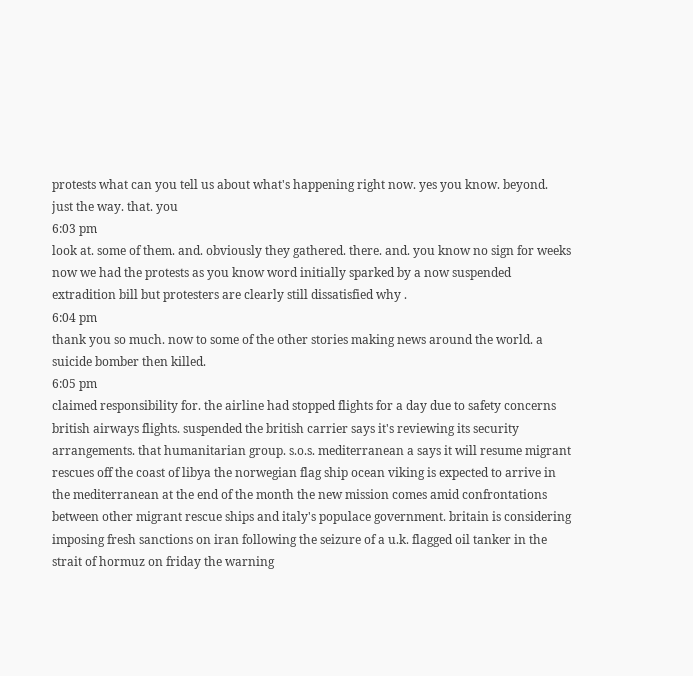protests what can you tell us about what's happening right now. yes you know. beyond. just the way. that. you
6:03 pm
look at. some of them. and. obviously they gathered. there. and. you know no sign for weeks now we had the protests as you know word initially sparked by a now suspended extradition bill but protesters are clearly still dissatisfied why .
6:04 pm
thank you so much. now to some of the other stories making news around the world. a suicide bomber then killed.
6:05 pm
claimed responsibility for. the airline had stopped flights for a day due to safety concerns british airways flights. suspended the british carrier says it's reviewing its security arrangements. that humanitarian group. s.o.s. mediterranean a says it will resume migrant rescues off the coast of libya the norwegian flag ship ocean viking is expected to arrive in the mediterranean at the end of the month the new mission comes amid confrontations between other migrant rescue ships and italy's populace government. britain is considering imposing fresh sanctions on iran following the seizure of a u.k. flagged oil tanker in the strait of hormuz on friday the warning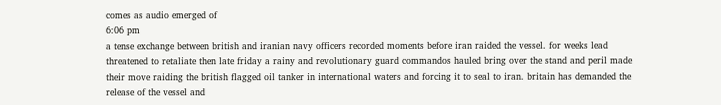comes as audio emerged of
6:06 pm
a tense exchange between british and iranian navy officers recorded moments before iran raided the vessel. for weeks lead threatened to retaliate then late friday a rainy and revolutionary guard commandos hauled bring over the stand and peril made their move raiding the british flagged oil tanker in international waters and forcing it to seal to iran. britain has demanded the release of the vessel and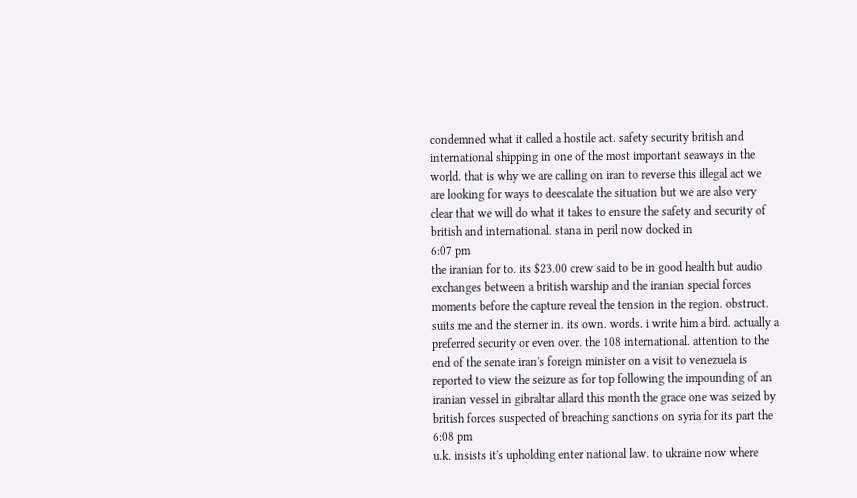condemned what it called a hostile act. safety security british and international shipping in one of the most important seaways in the world. that is why we are calling on iran to reverse this illegal act we are looking for ways to deescalate the situation but we are also very clear that we will do what it takes to ensure the safety and security of british and international. stana in peril now docked in
6:07 pm
the iranian for to. its $23.00 crew said to be in good health but audio exchanges between a british warship and the iranian special forces moments before the capture reveal the tension in the region. obstruct. suits me and the sterner in. its own. words. i write him a bird. actually a preferred security or even over. the 108 international. attention to the end of the senate iran's foreign minister on a visit to venezuela is reported to view the seizure as for top following the impounding of an iranian vessel in gibraltar allard this month the grace one was seized by british forces suspected of breaching sanctions on syria for its part the
6:08 pm
u.k. insists it's upholding enter national law. to ukraine now where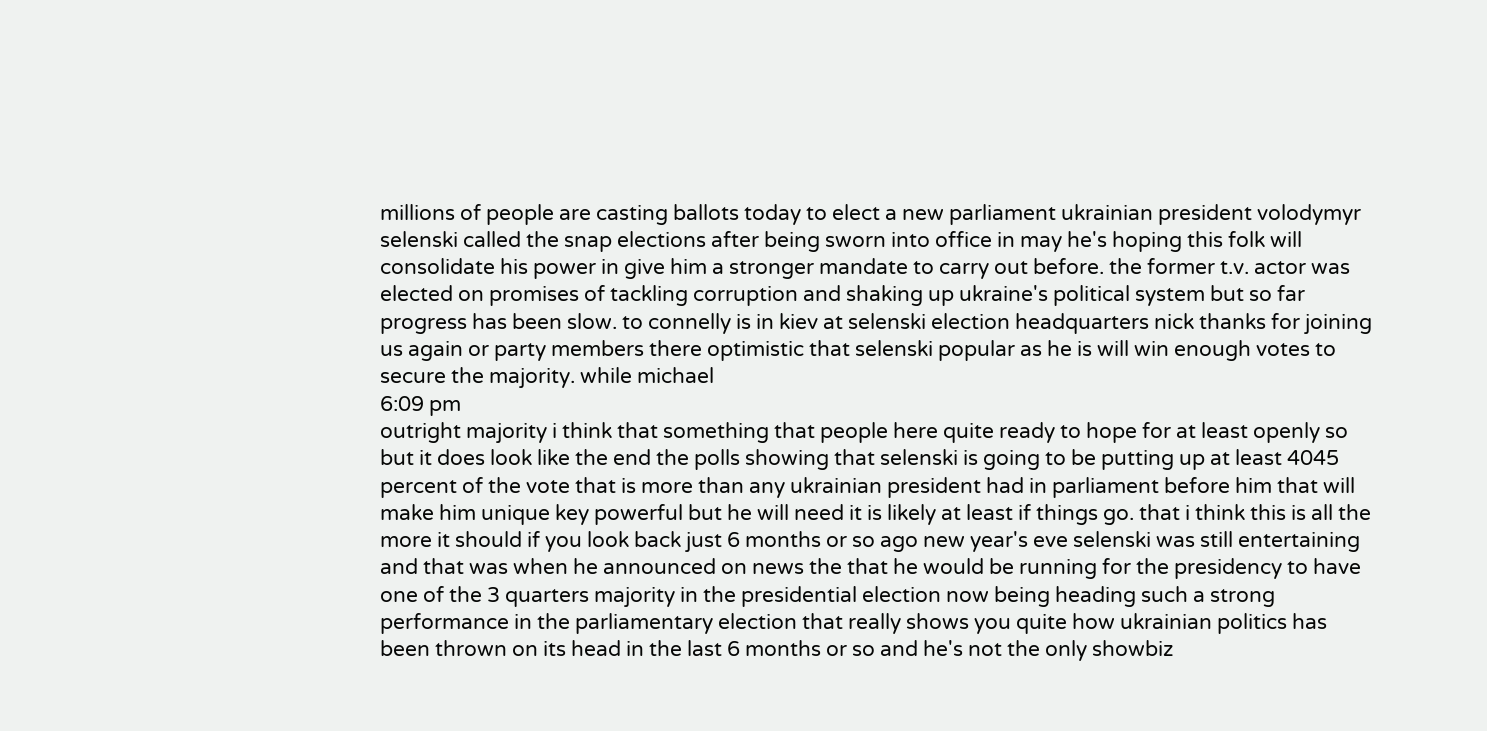millions of people are casting ballots today to elect a new parliament ukrainian president volodymyr selenski called the snap elections after being sworn into office in may he's hoping this folk will consolidate his power in give him a stronger mandate to carry out before. the former t.v. actor was elected on promises of tackling corruption and shaking up ukraine's political system but so far progress has been slow. to connelly is in kiev at selenski election headquarters nick thanks for joining us again or party members there optimistic that selenski popular as he is will win enough votes to secure the majority. while michael
6:09 pm
outright majority i think that something that people here quite ready to hope for at least openly so but it does look like the end the polls showing that selenski is going to be putting up at least 4045 percent of the vote that is more than any ukrainian president had in parliament before him that will make him unique key powerful but he will need it is likely at least if things go. that i think this is all the more it should if you look back just 6 months or so ago new year's eve selenski was still entertaining and that was when he announced on news the that he would be running for the presidency to have one of the 3 quarters majority in the presidential election now being heading such a strong performance in the parliamentary election that really shows you quite how ukrainian politics has been thrown on its head in the last 6 months or so and he's not the only showbiz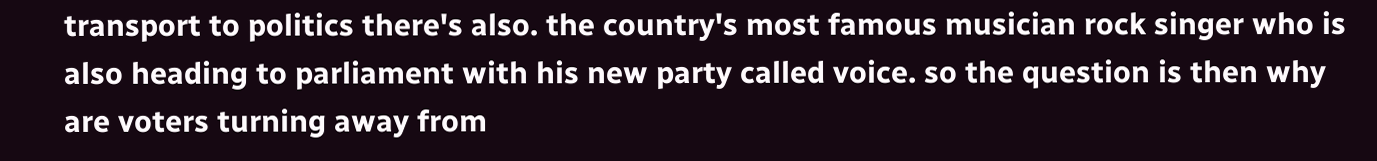transport to politics there's also. the country's most famous musician rock singer who is also heading to parliament with his new party called voice. so the question is then why are voters turning away from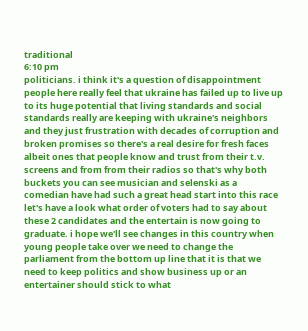traditional
6:10 pm
politicians. i think it's a question of disappointment people here really feel that ukraine has failed up to live up to its huge potential that living standards and social standards really are keeping with ukraine's neighbors and they just frustration with decades of corruption and broken promises so there's a real desire for fresh faces albeit ones that people know and trust from their t.v. screens and from from their radios so that's why both buckets you can see musician and selenski as a comedian have had such a great head start into this race let's have a look what order of voters had to say about these 2 candidates and the entertain is now going to graduate. i hope we'll see changes in this country when young people take over we need to change the parliament from the bottom up line that it is that we need to keep politics and show business up or an entertainer should stick to what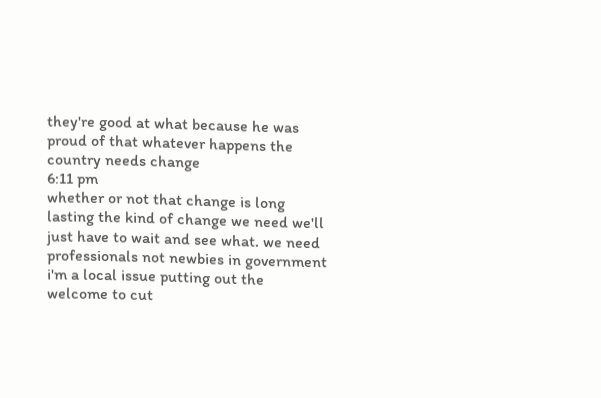they're good at what because he was proud of that whatever happens the country needs change
6:11 pm
whether or not that change is long lasting the kind of change we need we'll just have to wait and see what. we need professionals not newbies in government i'm a local issue putting out the welcome to cut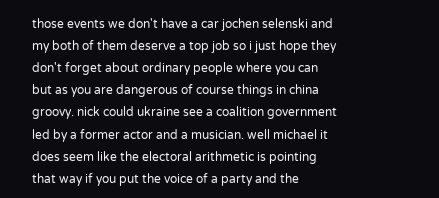those events we don't have a car jochen selenski and my both of them deserve a top job so i just hope they don't forget about ordinary people where you can but as you are dangerous of course things in china groovy. nick could ukraine see a coalition government led by a former actor and a musician. well michael it does seem like the electoral arithmetic is pointing that way if you put the voice of a party and the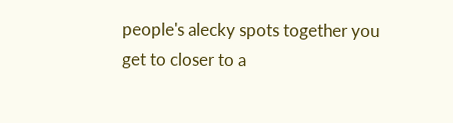people's alecky spots together you get to closer to a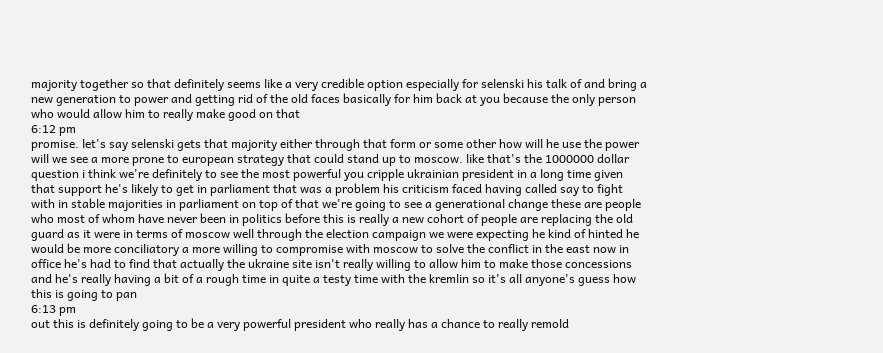majority together so that definitely seems like a very credible option especially for selenski his talk of and bring a new generation to power and getting rid of the old faces basically for him back at you because the only person who would allow him to really make good on that
6:12 pm
promise. let's say selenski gets that majority either through that form or some other how will he use the power will we see a more prone to european strategy that could stand up to moscow. like that's the 1000000 dollar question i think we're definitely to see the most powerful you cripple ukrainian president in a long time given that support he's likely to get in parliament that was a problem his criticism faced having called say to fight with in stable majorities in parliament on top of that we're going to see a generational change these are people who most of whom have never been in politics before this is really a new cohort of people are replacing the old guard as it were in terms of moscow well through the election campaign we were expecting he kind of hinted he would be more conciliatory a more willing to compromise with moscow to solve the conflict in the east now in office he's had to find that actually the ukraine site isn't really willing to allow him to make those concessions and he's really having a bit of a rough time in quite a testy time with the kremlin so it's all anyone's guess how this is going to pan
6:13 pm
out this is definitely going to be a very powerful president who really has a chance to really remold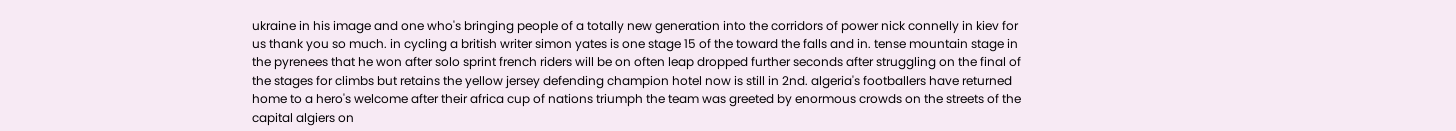ukraine in his image and one who's bringing people of a totally new generation into the corridors of power nick connelly in kiev for us thank you so much. in cycling a british writer simon yates is one stage 15 of the toward the falls and in. tense mountain stage in the pyrenees that he won after solo sprint french riders will be on often leap dropped further seconds after struggling on the final of the stages for climbs but retains the yellow jersey defending champion hotel now is still in 2nd. algeria's footballers have returned home to a hero's welcome after their africa cup of nations triumph the team was greeted by enormous crowds on the streets of the capital algiers on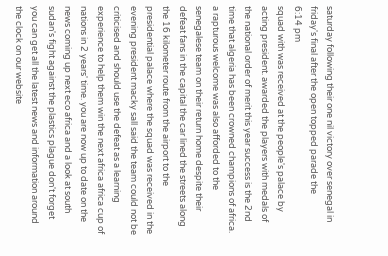saturday following their one nil victory over senegal in friday's final after the open topped parade the
6:14 pm
squad with was received at the people's palace by acting president. awarded the players with medals of the national order of merit this year success is the 2nd time that algeria has been crowned champions of africa. a rapturous welcome was also afforded to the senegalese team on their return home despite their defeat fans in the capital the car lined the streets along the 16 kilometer route from the airport to the presidential palace where the squad was received in the evening president macky sall said the team could not be criticised and should use the defeat as a learning experience to help them win the next africa africa cup of nations in 2 years' time. you are now up to date on the news coming up next eco africa and a look at south sudan's fight against the plastics plague don't forget you can get all the latest news and information around the clock on our website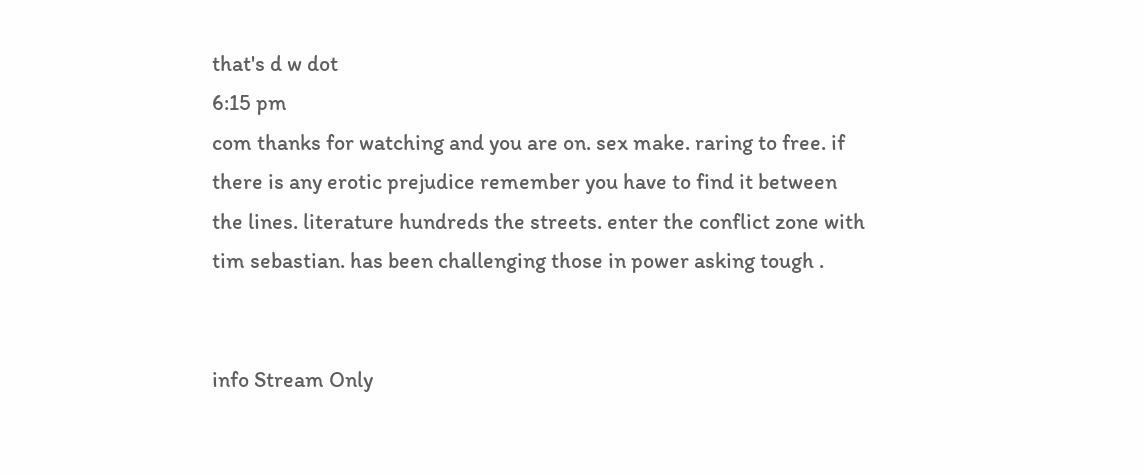that's d w dot
6:15 pm
com thanks for watching and you are on. sex make. raring to free. if there is any erotic prejudice remember you have to find it between the lines. literature hundreds the streets. enter the conflict zone with tim sebastian. has been challenging those in power asking tough .


info Stream Only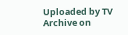Uploaded by TV Archive on